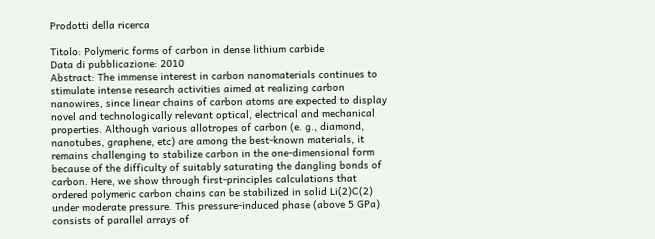Prodotti della ricerca

Titolo: Polymeric forms of carbon in dense lithium carbide
Data di pubblicazione: 2010
Abstract: The immense interest in carbon nanomaterials continues to stimulate intense research activities aimed at realizing carbon nanowires, since linear chains of carbon atoms are expected to display novel and technologically relevant optical, electrical and mechanical properties. Although various allotropes of carbon (e. g., diamond, nanotubes, graphene, etc) are among the best-known materials, it remains challenging to stabilize carbon in the one-dimensional form because of the difficulty of suitably saturating the dangling bonds of carbon. Here, we show through first-principles calculations that ordered polymeric carbon chains can be stabilized in solid Li(2)C(2) under moderate pressure. This pressure-induced phase (above 5 GPa) consists of parallel arrays of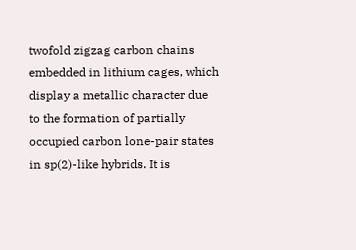twofold zigzag carbon chains embedded in lithium cages, which display a metallic character due to the formation of partially occupied carbon lone-pair states in sp(2)-like hybrids. It is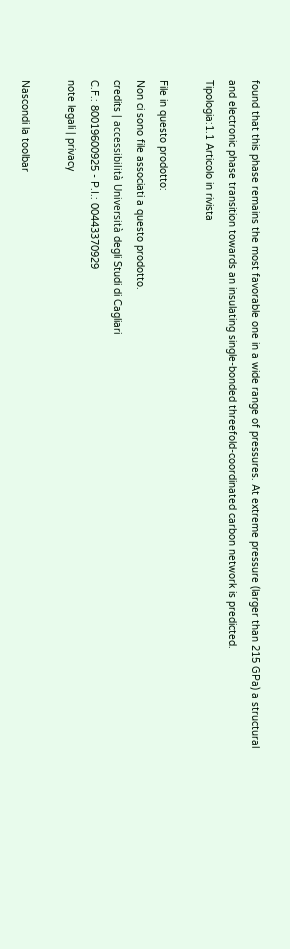found that this phase remains the most favorable one in a wide range of pressures. At extreme pressure (larger than 215 GPa) a structural and electronic phase transition towards an insulating single-bonded threefold-coordinated carbon network is predicted.
Tipologia:1.1 Articolo in rivista

File in questo prodotto:
Non ci sono file associati a questo prodotto.
credits | accessibilità Università degli Studi di Cagliari
C.F.: 80019600925 - P.I.: 00443370929
note legali | privacy

Nascondi la toolbar